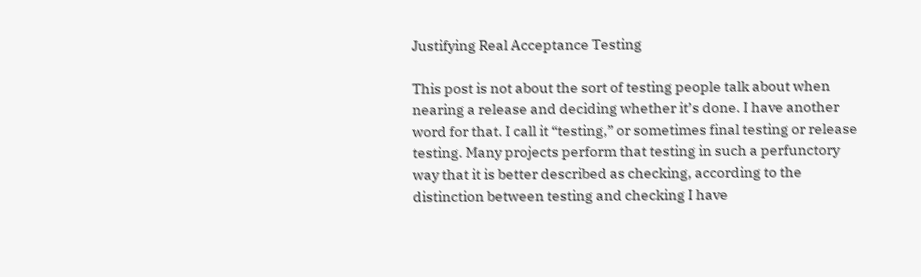Justifying Real Acceptance Testing

This post is not about the sort of testing people talk about when nearing a release and deciding whether it’s done. I have another word for that. I call it “testing,” or sometimes final testing or release testing. Many projects perform that testing in such a perfunctory way that it is better described as checking, according to the distinction between testing and checking I have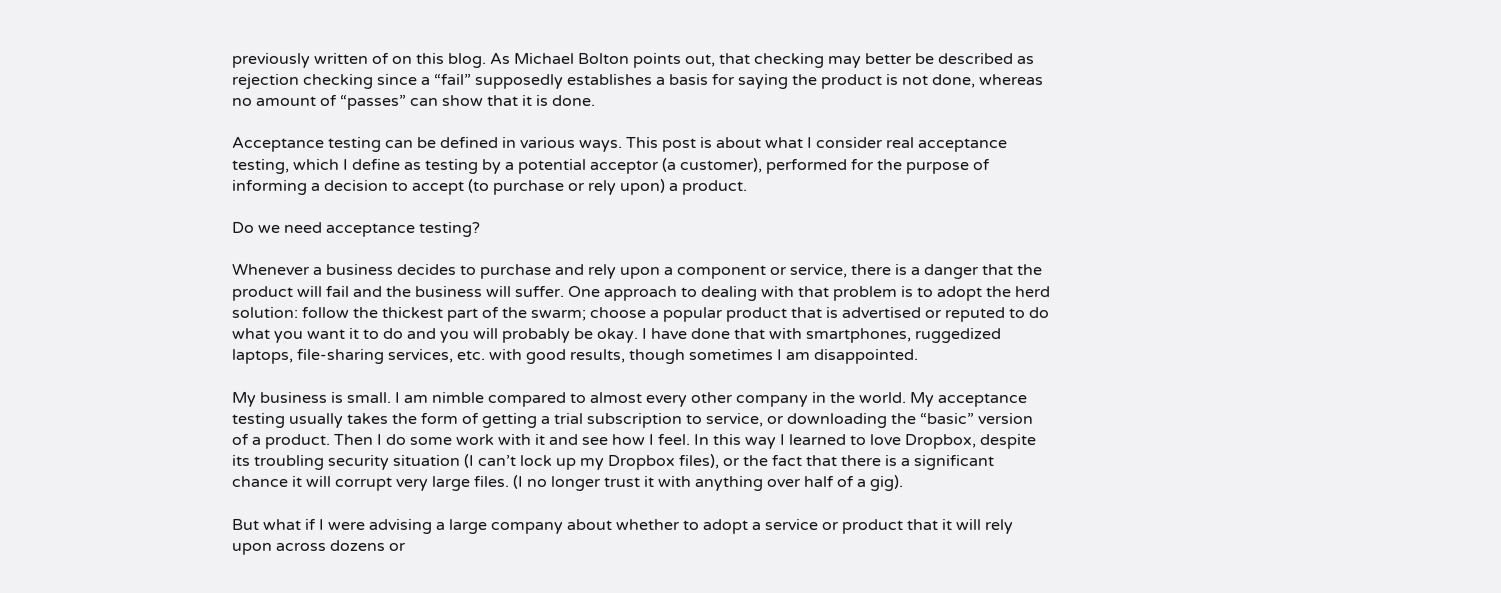previously written of on this blog. As Michael Bolton points out, that checking may better be described as rejection checking since a “fail” supposedly establishes a basis for saying the product is not done, whereas no amount of “passes” can show that it is done.

Acceptance testing can be defined in various ways. This post is about what I consider real acceptance testing, which I define as testing by a potential acceptor (a customer), performed for the purpose of informing a decision to accept (to purchase or rely upon) a product.

Do we need acceptance testing?

Whenever a business decides to purchase and rely upon a component or service, there is a danger that the product will fail and the business will suffer. One approach to dealing with that problem is to adopt the herd solution: follow the thickest part of the swarm; choose a popular product that is advertised or reputed to do what you want it to do and you will probably be okay. I have done that with smartphones, ruggedized laptops, file-sharing services, etc. with good results, though sometimes I am disappointed.

My business is small. I am nimble compared to almost every other company in the world. My acceptance testing usually takes the form of getting a trial subscription to service, or downloading the “basic” version of a product. Then I do some work with it and see how I feel. In this way I learned to love Dropbox, despite its troubling security situation (I can’t lock up my Dropbox files), or the fact that there is a significant chance it will corrupt very large files. (I no longer trust it with anything over half of a gig).

But what if I were advising a large company about whether to adopt a service or product that it will rely upon across dozens or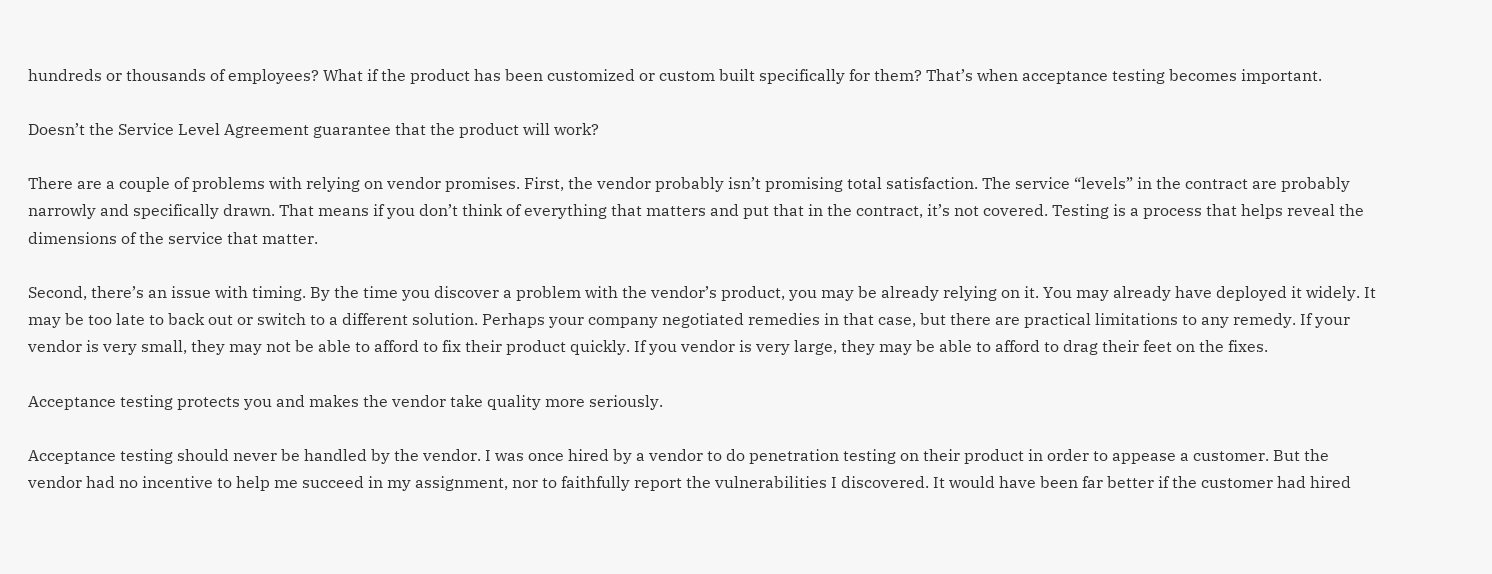hundreds or thousands of employees? What if the product has been customized or custom built specifically for them? That’s when acceptance testing becomes important.

Doesn’t the Service Level Agreement guarantee that the product will work?

There are a couple of problems with relying on vendor promises. First, the vendor probably isn’t promising total satisfaction. The service “levels” in the contract are probably narrowly and specifically drawn. That means if you don’t think of everything that matters and put that in the contract, it’s not covered. Testing is a process that helps reveal the dimensions of the service that matter.

Second, there’s an issue with timing. By the time you discover a problem with the vendor’s product, you may be already relying on it. You may already have deployed it widely. It may be too late to back out or switch to a different solution. Perhaps your company negotiated remedies in that case, but there are practical limitations to any remedy. If your vendor is very small, they may not be able to afford to fix their product quickly. If you vendor is very large, they may be able to afford to drag their feet on the fixes.

Acceptance testing protects you and makes the vendor take quality more seriously.

Acceptance testing should never be handled by the vendor. I was once hired by a vendor to do penetration testing on their product in order to appease a customer. But the vendor had no incentive to help me succeed in my assignment, nor to faithfully report the vulnerabilities I discovered. It would have been far better if the customer had hired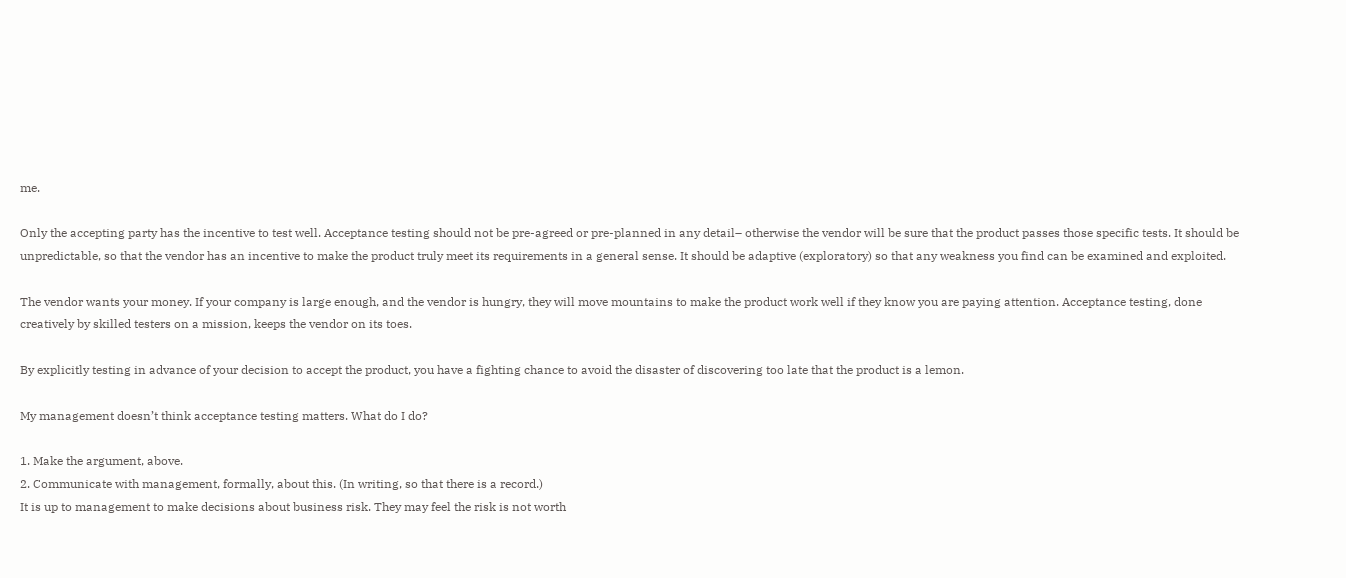me.

Only the accepting party has the incentive to test well. Acceptance testing should not be pre-agreed or pre-planned in any detail– otherwise the vendor will be sure that the product passes those specific tests. It should be unpredictable, so that the vendor has an incentive to make the product truly meet its requirements in a general sense. It should be adaptive (exploratory) so that any weakness you find can be examined and exploited.

The vendor wants your money. If your company is large enough, and the vendor is hungry, they will move mountains to make the product work well if they know you are paying attention. Acceptance testing, done creatively by skilled testers on a mission, keeps the vendor on its toes.

By explicitly testing in advance of your decision to accept the product, you have a fighting chance to avoid the disaster of discovering too late that the product is a lemon.

My management doesn’t think acceptance testing matters. What do I do?

1. Make the argument, above.
2. Communicate with management, formally, about this. (In writing, so that there is a record.)
It is up to management to make decisions about business risk. They may feel the risk is not worth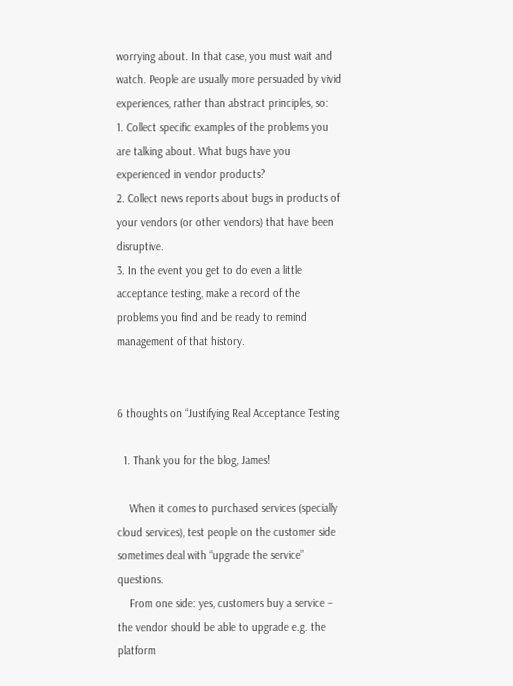worrying about. In that case, you must wait and watch. People are usually more persuaded by vivid experiences, rather than abstract principles, so:
1. Collect specific examples of the problems you are talking about. What bugs have you experienced in vendor products?
2. Collect news reports about bugs in products of your vendors (or other vendors) that have been disruptive.
3. In the event you get to do even a little acceptance testing, make a record of the problems you find and be ready to remind management of that history.


6 thoughts on “Justifying Real Acceptance Testing

  1. Thank you for the blog, James!

    When it comes to purchased services (specially cloud services), test people on the customer side sometimes deal with “upgrade the service” questions.
    From one side: yes, customers buy a service – the vendor should be able to upgrade e.g. the platform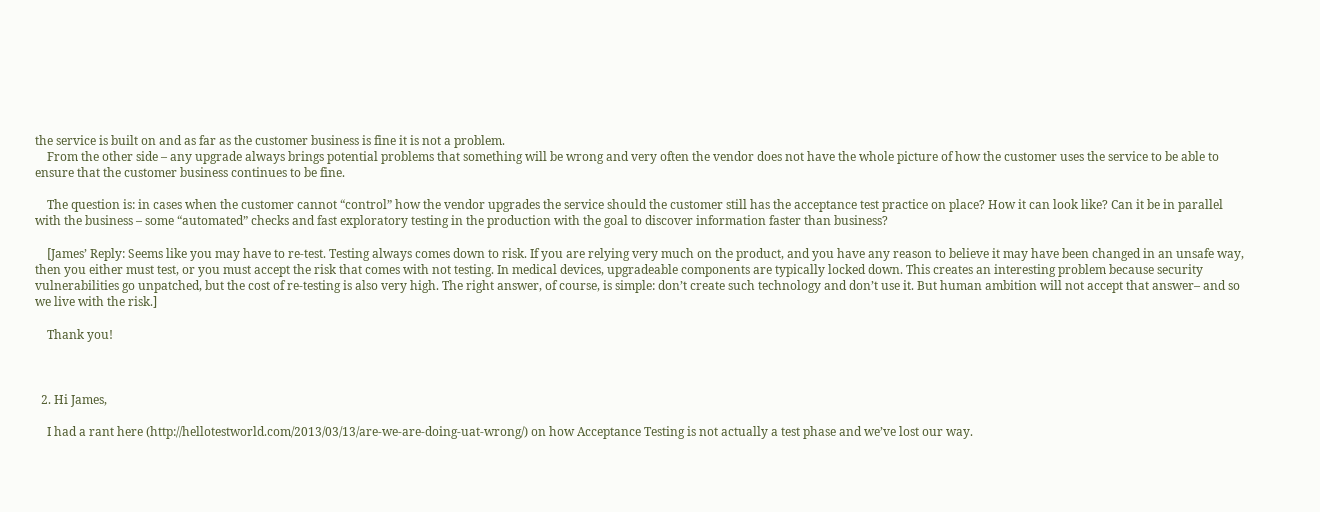the service is built on and as far as the customer business is fine it is not a problem.
    From the other side – any upgrade always brings potential problems that something will be wrong and very often the vendor does not have the whole picture of how the customer uses the service to be able to ensure that the customer business continues to be fine.

    The question is: in cases when the customer cannot “control” how the vendor upgrades the service should the customer still has the acceptance test practice on place? How it can look like? Can it be in parallel with the business – some “automated” checks and fast exploratory testing in the production with the goal to discover information faster than business?

    [James’ Reply: Seems like you may have to re-test. Testing always comes down to risk. If you are relying very much on the product, and you have any reason to believe it may have been changed in an unsafe way, then you either must test, or you must accept the risk that comes with not testing. In medical devices, upgradeable components are typically locked down. This creates an interesting problem because security vulnerabilities go unpatched, but the cost of re-testing is also very high. The right answer, of course, is simple: don’t create such technology and don’t use it. But human ambition will not accept that answer– and so we live with the risk.]

    Thank you!



  2. Hi James,

    I had a rant here (http://hellotestworld.com/2013/03/13/are-we-are-doing-uat-wrong/) on how Acceptance Testing is not actually a test phase and we’ve lost our way.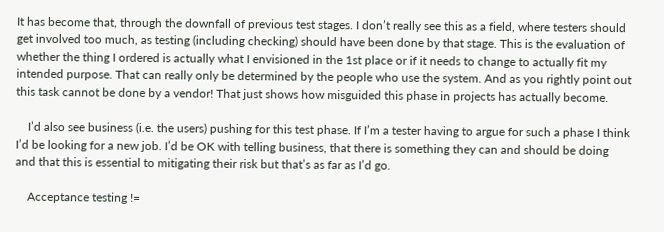It has become that, through the downfall of previous test stages. I don’t really see this as a field, where testers should get involved too much, as testing (including checking) should have been done by that stage. This is the evaluation of whether the thing I ordered is actually what I envisioned in the 1st place or if it needs to change to actually fit my intended purpose. That can really only be determined by the people who use the system. And as you rightly point out this task cannot be done by a vendor! That just shows how misguided this phase in projects has actually become.

    I’d also see business (i.e. the users) pushing for this test phase. If I’m a tester having to argue for such a phase I think I’d be looking for a new job. I’d be OK with telling business, that there is something they can and should be doing and that this is essential to mitigating their risk but that’s as far as I’d go.

    Acceptance testing !=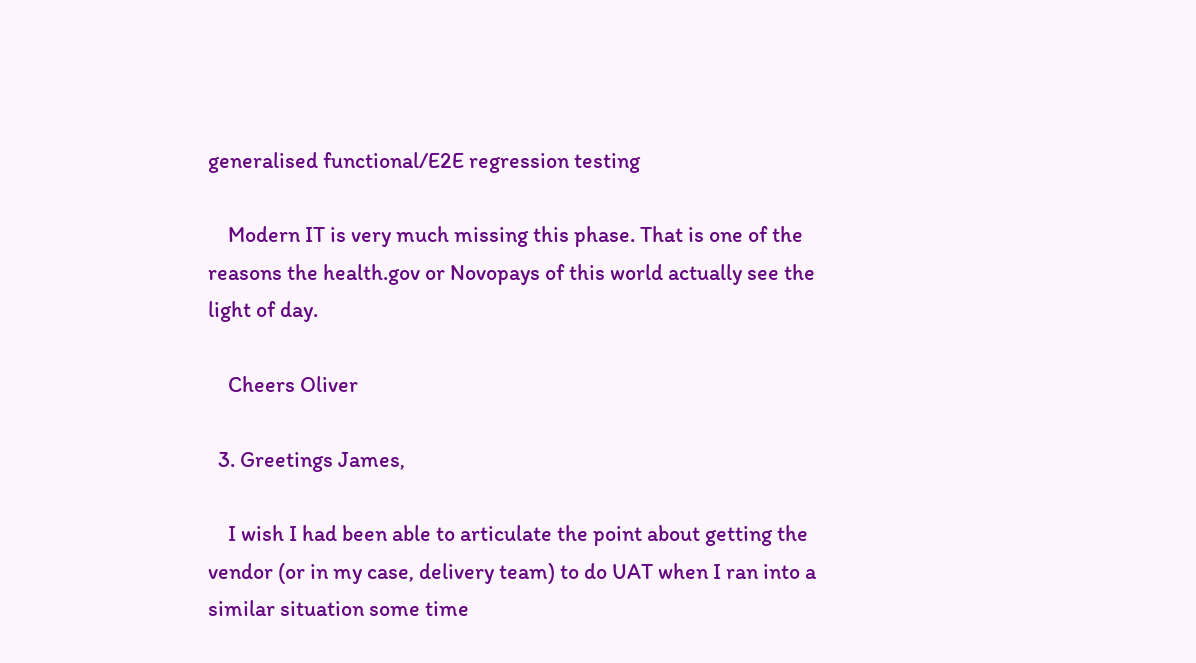generalised functional/E2E regression testing

    Modern IT is very much missing this phase. That is one of the reasons the health.gov or Novopays of this world actually see the light of day.

    Cheers Oliver

  3. Greetings James,

    I wish I had been able to articulate the point about getting the vendor (or in my case, delivery team) to do UAT when I ran into a similar situation some time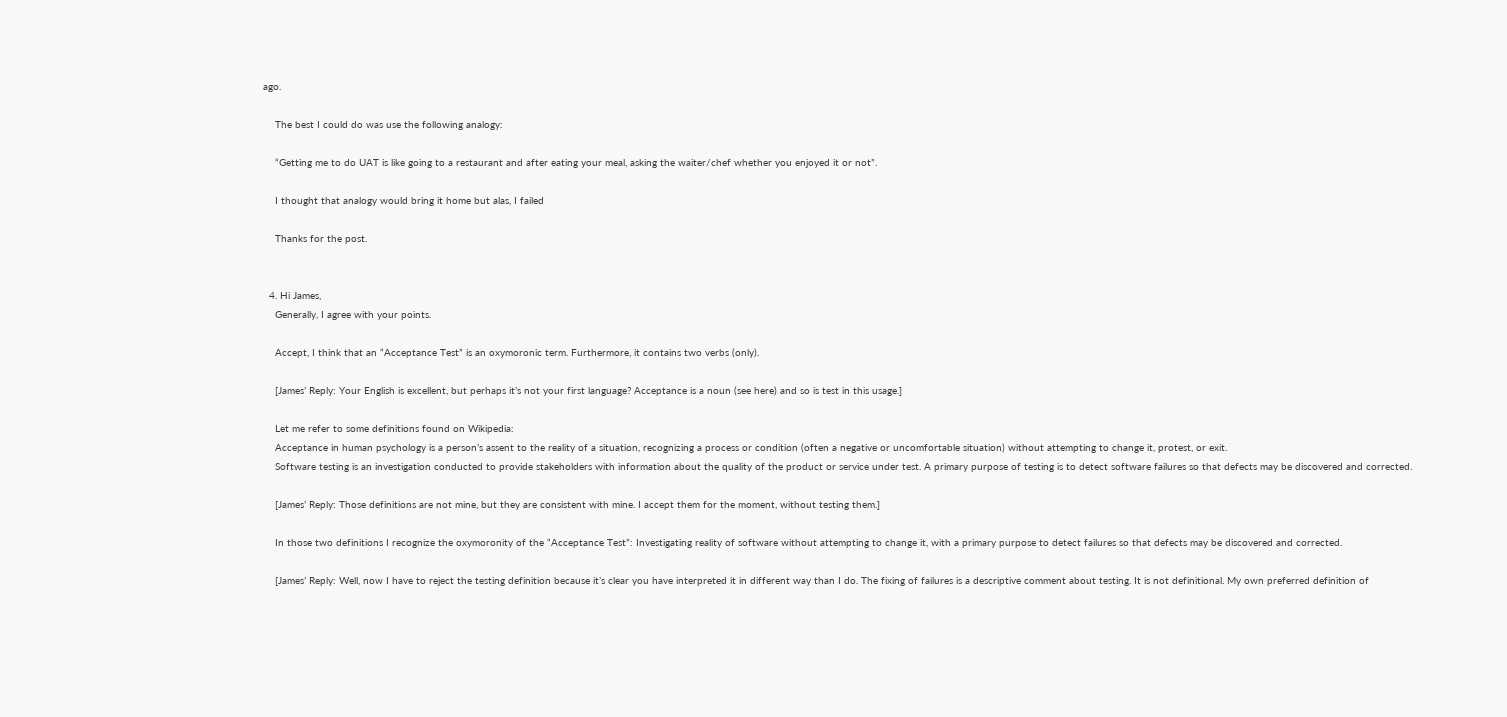ago.

    The best I could do was use the following analogy:

    “Getting me to do UAT is like going to a restaurant and after eating your meal, asking the waiter/chef whether you enjoyed it or not”.

    I thought that analogy would bring it home but alas, I failed

    Thanks for the post.


  4. Hi James,
    Generally, I agree with your points.

    Accept, I think that an “Acceptance Test” is an oxymoronic term. Furthermore, it contains two verbs (only).

    [James’ Reply: Your English is excellent, but perhaps it’s not your first language? Acceptance is a noun (see here) and so is test in this usage.]

    Let me refer to some definitions found on Wikipedia:
    Acceptance in human psychology is a person’s assent to the reality of a situation, recognizing a process or condition (often a negative or uncomfortable situation) without attempting to change it, protest, or exit.
    Software testing is an investigation conducted to provide stakeholders with information about the quality of the product or service under test. A primary purpose of testing is to detect software failures so that defects may be discovered and corrected.

    [James’ Reply: Those definitions are not mine, but they are consistent with mine. I accept them for the moment, without testing them.]

    In those two definitions I recognize the oxymoronity of the “Acceptance Test”: Investigating reality of software without attempting to change it, with a primary purpose to detect failures so that defects may be discovered and corrected.

    [James’ Reply: Well, now I have to reject the testing definition because it’s clear you have interpreted it in different way than I do. The fixing of failures is a descriptive comment about testing. It is not definitional. My own preferred definition of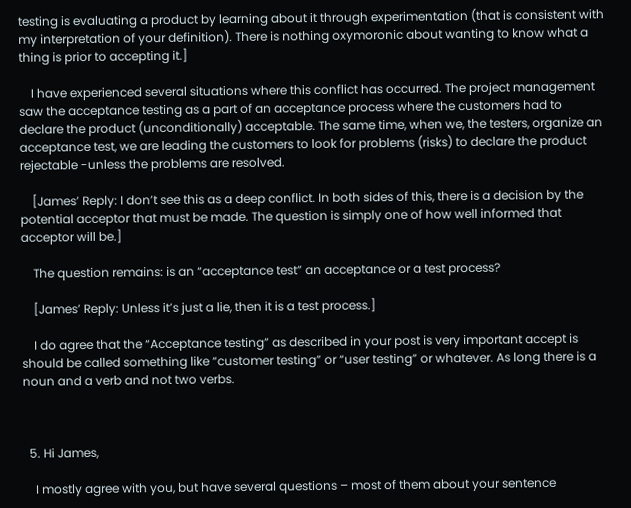testing is evaluating a product by learning about it through experimentation (that is consistent with my interpretation of your definition). There is nothing oxymoronic about wanting to know what a thing is prior to accepting it.]

    I have experienced several situations where this conflict has occurred. The project management saw the acceptance testing as a part of an acceptance process where the customers had to declare the product (unconditionally) acceptable. The same time, when we, the testers, organize an acceptance test, we are leading the customers to look for problems (risks) to declare the product rejectable -unless the problems are resolved.

    [James’ Reply: I don’t see this as a deep conflict. In both sides of this, there is a decision by the potential acceptor that must be made. The question is simply one of how well informed that acceptor will be.]

    The question remains: is an “acceptance test” an acceptance or a test process?

    [James’ Reply: Unless it’s just a lie, then it is a test process.]

    I do agree that the “Acceptance testing” as described in your post is very important accept is should be called something like “customer testing” or “user testing” or whatever. As long there is a noun and a verb and not two verbs.



  5. Hi James,

    I mostly agree with you, but have several questions – most of them about your sentence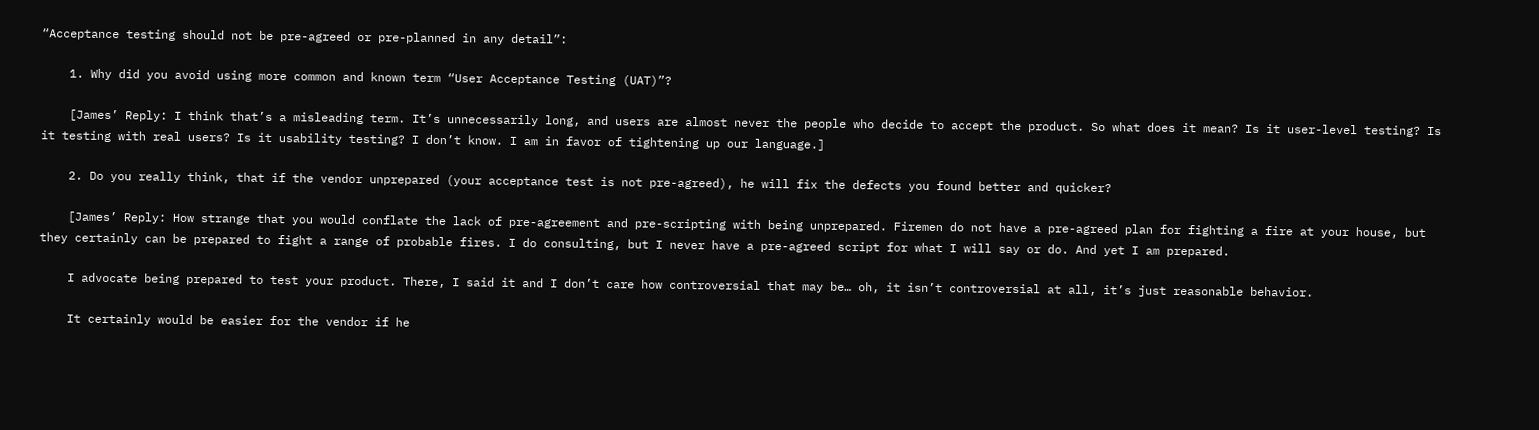“Acceptance testing should not be pre-agreed or pre-planned in any detail”:

    1. Why did you avoid using more common and known term “User Acceptance Testing (UAT)”?

    [James’ Reply: I think that’s a misleading term. It’s unnecessarily long, and users are almost never the people who decide to accept the product. So what does it mean? Is it user-level testing? Is it testing with real users? Is it usability testing? I don’t know. I am in favor of tightening up our language.]

    2. Do you really think, that if the vendor unprepared (your acceptance test is not pre-agreed), he will fix the defects you found better and quicker?

    [James’ Reply: How strange that you would conflate the lack of pre-agreement and pre-scripting with being unprepared. Firemen do not have a pre-agreed plan for fighting a fire at your house, but they certainly can be prepared to fight a range of probable fires. I do consulting, but I never have a pre-agreed script for what I will say or do. And yet I am prepared.

    I advocate being prepared to test your product. There, I said it and I don’t care how controversial that may be… oh, it isn’t controversial at all, it’s just reasonable behavior.

    It certainly would be easier for the vendor if he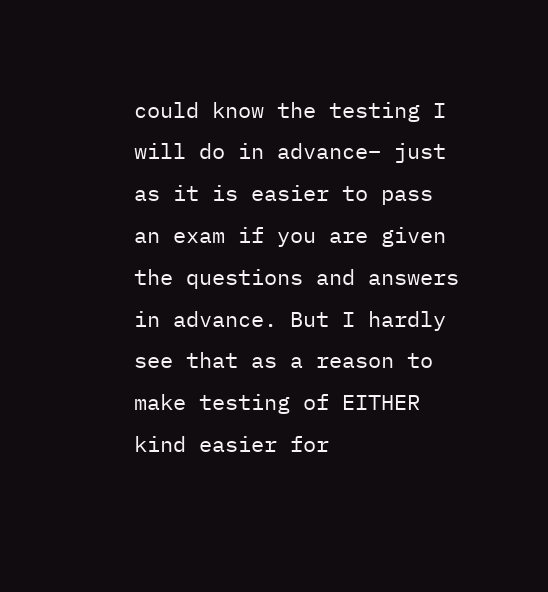could know the testing I will do in advance– just as it is easier to pass an exam if you are given the questions and answers in advance. But I hardly see that as a reason to make testing of EITHER kind easier for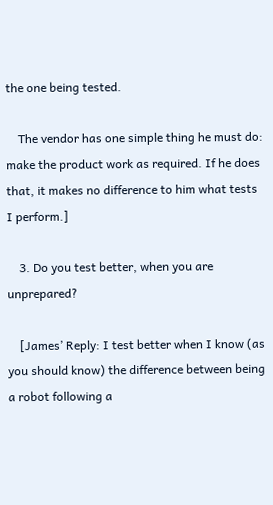the one being tested.

    The vendor has one simple thing he must do: make the product work as required. If he does that, it makes no difference to him what tests I perform.]

    3. Do you test better, when you are unprepared?

    [James’ Reply: I test better when I know (as you should know) the difference between being a robot following a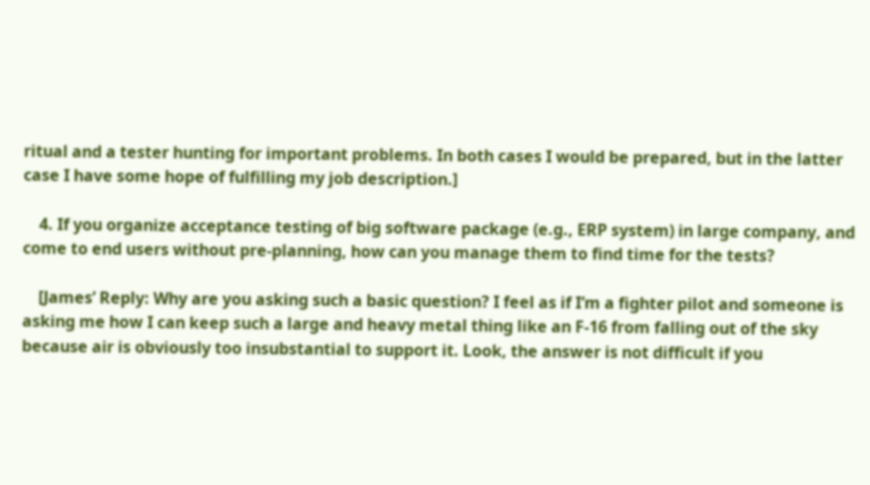ritual and a tester hunting for important problems. In both cases I would be prepared, but in the latter case I have some hope of fulfilling my job description.]

    4. If you organize acceptance testing of big software package (e.g., ERP system) in large company, and come to end users without pre-planning, how can you manage them to find time for the tests?

    [James’ Reply: Why are you asking such a basic question? I feel as if I’m a fighter pilot and someone is asking me how I can keep such a large and heavy metal thing like an F-16 from falling out of the sky because air is obviously too insubstantial to support it. Look, the answer is not difficult if you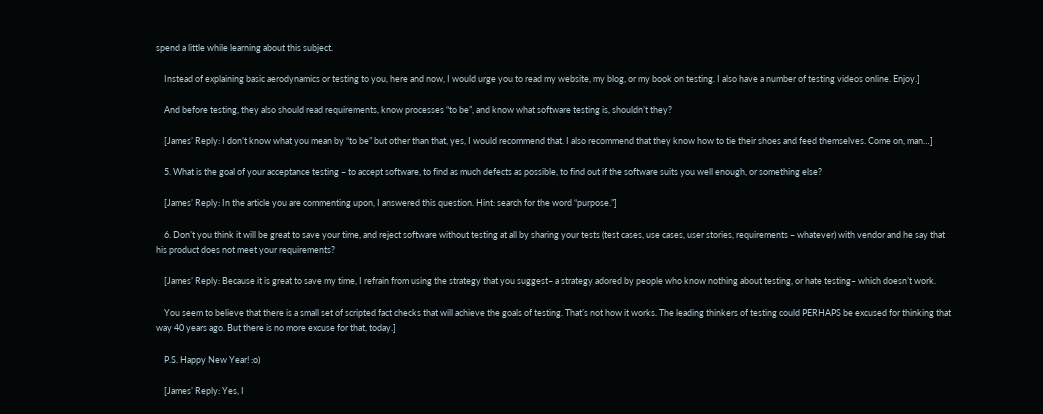spend a little while learning about this subject.

    Instead of explaining basic aerodynamics or testing to you, here and now, I would urge you to read my website, my blog, or my book on testing. I also have a number of testing videos online. Enjoy.]

    And before testing, they also should read requirements, know processes “to be”, and know what software testing is, shouldn’t they?

    [James’ Reply: I don’t know what you mean by “to be” but other than that, yes, I would recommend that. I also recommend that they know how to tie their shoes and feed themselves. Come on, man…]

    5. What is the goal of your acceptance testing – to accept software, to find as much defects as possible, to find out if the software suits you well enough, or something else?

    [James’ Reply: In the article you are commenting upon, I answered this question. Hint: search for the word “purpose.”]

    6. Don’t you think it will be great to save your time, and reject software without testing at all by sharing your tests (test cases, use cases, user stories, requirements – whatever) with vendor and he say that his product does not meet your requirements?

    [James’ Reply: Because it is great to save my time, I refrain from using the strategy that you suggest– a strategy adored by people who know nothing about testing, or hate testing– which doesn’t work.

    You seem to believe that there is a small set of scripted fact checks that will achieve the goals of testing. That’s not how it works. The leading thinkers of testing could PERHAPS be excused for thinking that way 40 years ago. But there is no more excuse for that, today.]

    P.S. Happy New Year! :o)

    [James’ Reply: Yes, I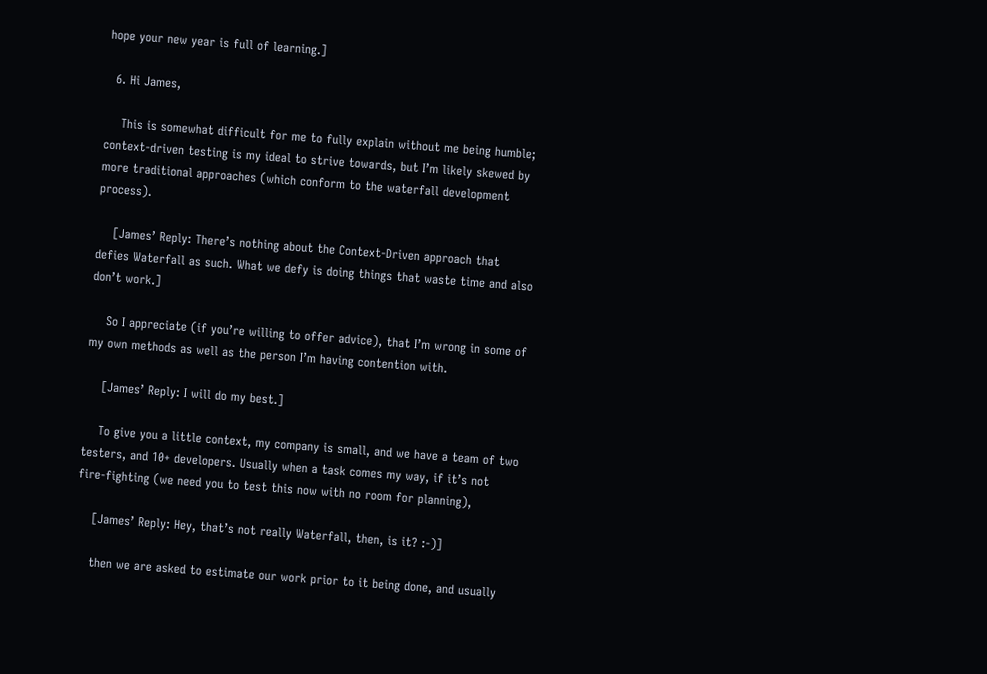hope your new year is full of learning.]

  6. Hi James,

    This is somewhat difficult for me to fully explain without me being humble; context-driven testing is my ideal to strive towards, but I’m likely skewed by more traditional approaches (which conform to the waterfall development process).

    [James’ Reply: There’s nothing about the Context-Driven approach that defies Waterfall as such. What we defy is doing things that waste time and also don’t work.]

    So I appreciate (if you’re willing to offer advice), that I’m wrong in some of my own methods as well as the person I’m having contention with.

    [James’ Reply: I will do my best.]

    To give you a little context, my company is small, and we have a team of two testers, and 10+ developers. Usually when a task comes my way, if it’s not fire-fighting (we need you to test this now with no room for planning),

    [James’ Reply: Hey, that’s not really Waterfall, then, is it? :-)]

    then we are asked to estimate our work prior to it being done, and usually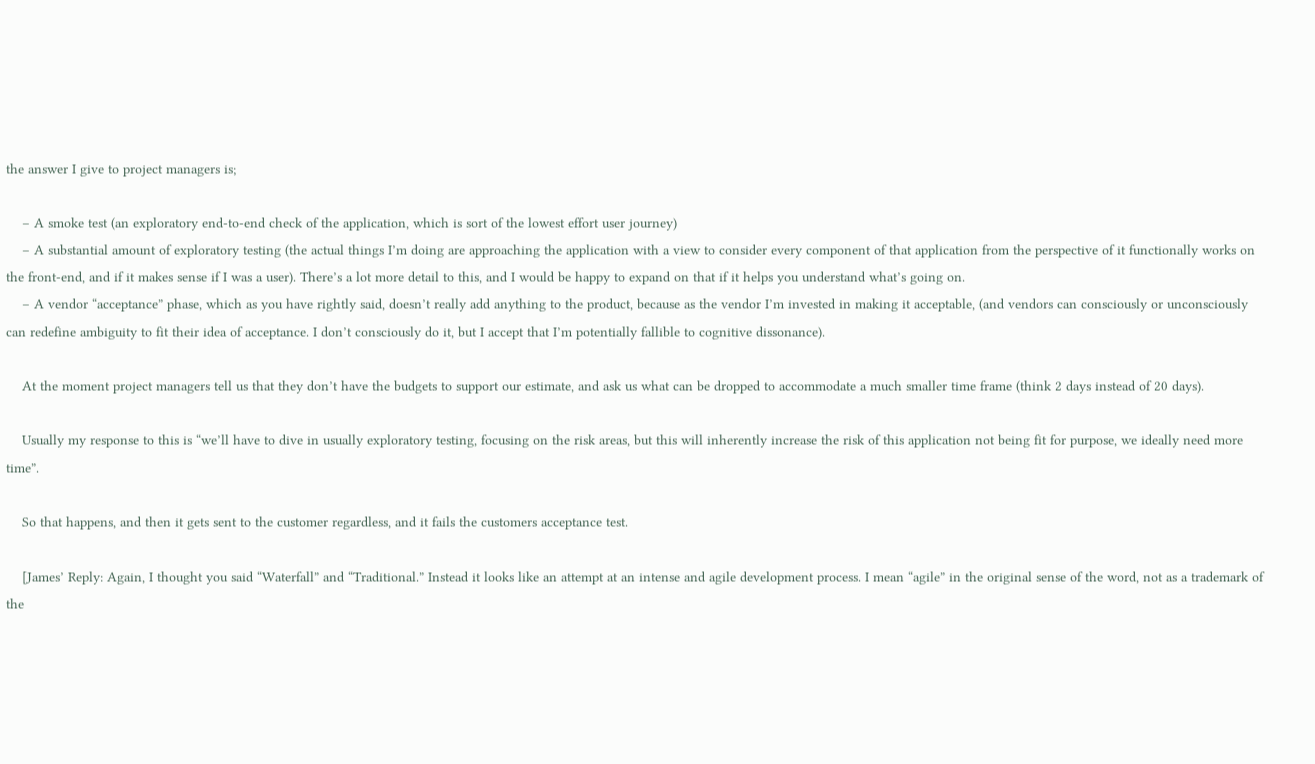the answer I give to project managers is;

    – A smoke test (an exploratory end-to-end check of the application, which is sort of the lowest effort user journey)
    – A substantial amount of exploratory testing (the actual things I’m doing are approaching the application with a view to consider every component of that application from the perspective of it functionally works on the front-end, and if it makes sense if I was a user). There’s a lot more detail to this, and I would be happy to expand on that if it helps you understand what’s going on.
    – A vendor “acceptance” phase, which as you have rightly said, doesn’t really add anything to the product, because as the vendor I’m invested in making it acceptable, (and vendors can consciously or unconsciously can redefine ambiguity to fit their idea of acceptance. I don’t consciously do it, but I accept that I’m potentially fallible to cognitive dissonance).

    At the moment project managers tell us that they don’t have the budgets to support our estimate, and ask us what can be dropped to accommodate a much smaller time frame (think 2 days instead of 20 days).

    Usually my response to this is “we’ll have to dive in usually exploratory testing, focusing on the risk areas, but this will inherently increase the risk of this application not being fit for purpose, we ideally need more time”.

    So that happens, and then it gets sent to the customer regardless, and it fails the customers acceptance test.

    [James’ Reply: Again, I thought you said “Waterfall” and “Traditional.” Instead it looks like an attempt at an intense and agile development process. I mean “agile” in the original sense of the word, not as a trademark of the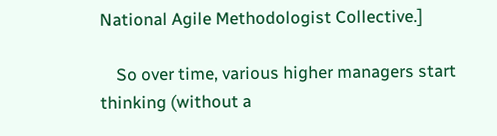National Agile Methodologist Collective.]

    So over time, various higher managers start thinking (without a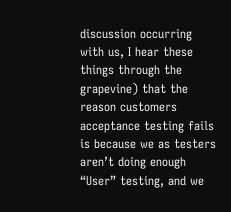discussion occurring with us, I hear these things through the grapevine) that the reason customers acceptance testing fails is because we as testers aren’t doing enough “User” testing, and we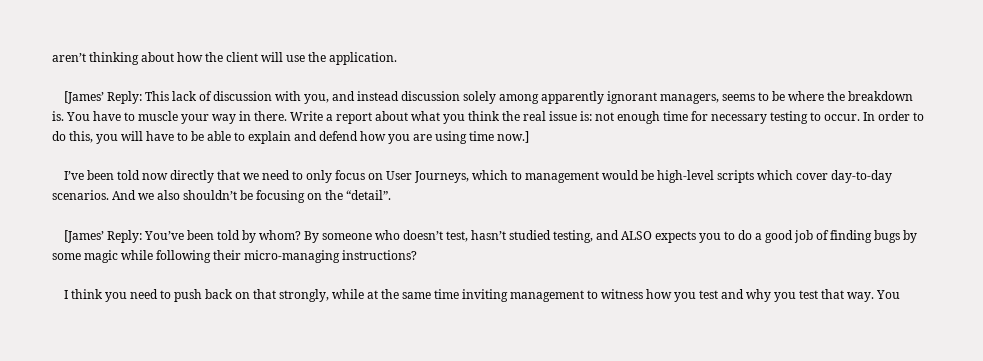aren’t thinking about how the client will use the application.

    [James’ Reply: This lack of discussion with you, and instead discussion solely among apparently ignorant managers, seems to be where the breakdown is. You have to muscle your way in there. Write a report about what you think the real issue is: not enough time for necessary testing to occur. In order to do this, you will have to be able to explain and defend how you are using time now.]

    I’ve been told now directly that we need to only focus on User Journeys, which to management would be high-level scripts which cover day-to-day scenarios. And we also shouldn’t be focusing on the “detail”.

    [James’ Reply: You’ve been told by whom? By someone who doesn’t test, hasn’t studied testing, and ALSO expects you to do a good job of finding bugs by some magic while following their micro-managing instructions?

    I think you need to push back on that strongly, while at the same time inviting management to witness how you test and why you test that way. You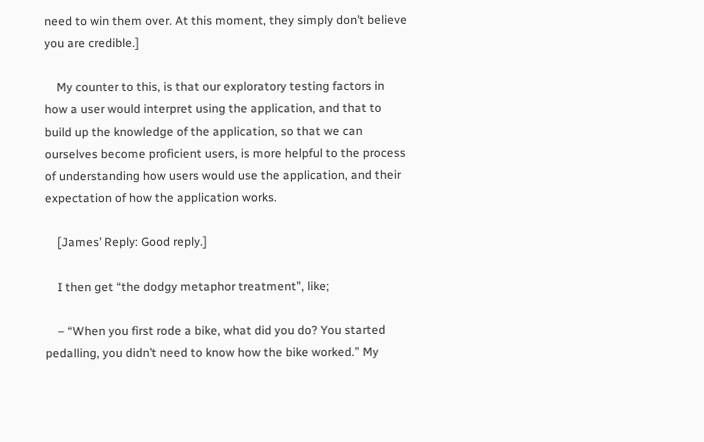need to win them over. At this moment, they simply don’t believe you are credible.]

    My counter to this, is that our exploratory testing factors in how a user would interpret using the application, and that to build up the knowledge of the application, so that we can ourselves become proficient users, is more helpful to the process of understanding how users would use the application, and their expectation of how the application works.

    [James’ Reply: Good reply.]

    I then get “the dodgy metaphor treatment”, like;

    – “When you first rode a bike, what did you do? You started pedalling, you didn’t need to know how the bike worked.” My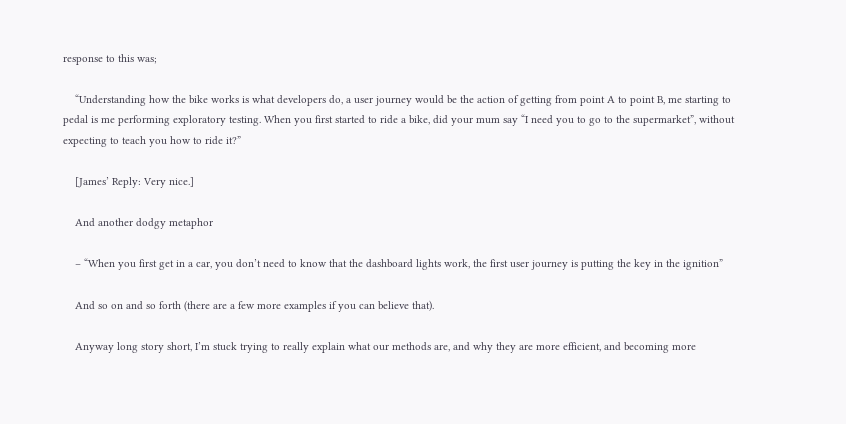response to this was;

    “Understanding how the bike works is what developers do, a user journey would be the action of getting from point A to point B, me starting to pedal is me performing exploratory testing. When you first started to ride a bike, did your mum say “I need you to go to the supermarket”, without expecting to teach you how to ride it?”

    [James’ Reply: Very nice.]

    And another dodgy metaphor

    – “When you first get in a car, you don’t need to know that the dashboard lights work, the first user journey is putting the key in the ignition”

    And so on and so forth (there are a few more examples if you can believe that).

    Anyway long story short, I’m stuck trying to really explain what our methods are, and why they are more efficient, and becoming more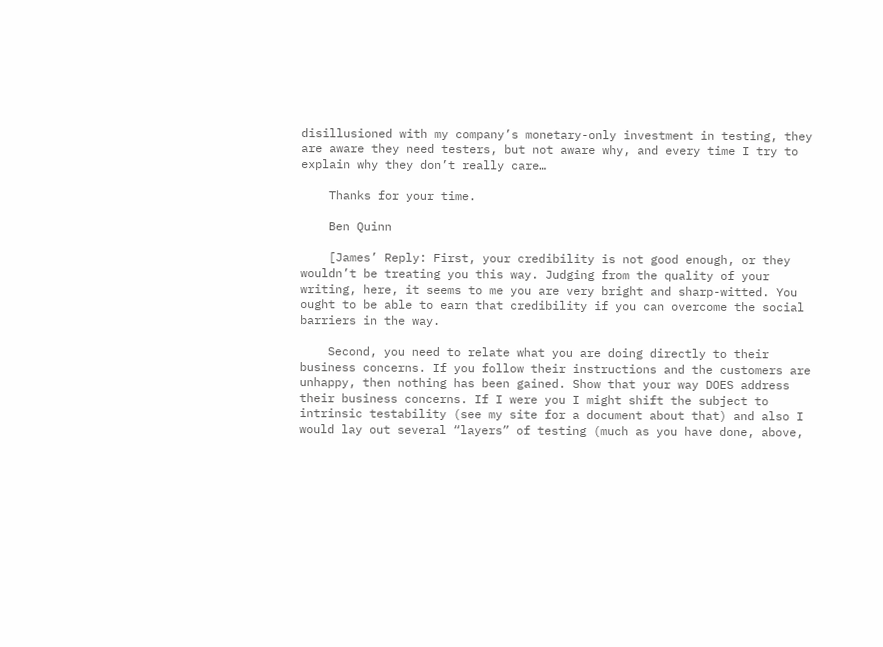disillusioned with my company’s monetary-only investment in testing, they are aware they need testers, but not aware why, and every time I try to explain why they don’t really care…

    Thanks for your time.

    Ben Quinn

    [James’ Reply: First, your credibility is not good enough, or they wouldn’t be treating you this way. Judging from the quality of your writing, here, it seems to me you are very bright and sharp-witted. You ought to be able to earn that credibility if you can overcome the social barriers in the way.

    Second, you need to relate what you are doing directly to their business concerns. If you follow their instructions and the customers are unhappy, then nothing has been gained. Show that your way DOES address their business concerns. If I were you I might shift the subject to intrinsic testability (see my site for a document about that) and also I would lay out several “layers” of testing (much as you have done, above,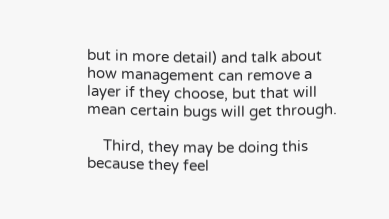but in more detail) and talk about how management can remove a layer if they choose, but that will mean certain bugs will get through.

    Third, they may be doing this because they feel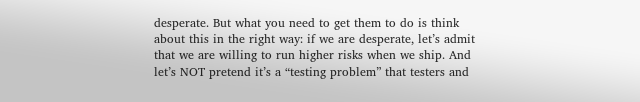desperate. But what you need to get them to do is think about this in the right way: if we are desperate, let’s admit that we are willing to run higher risks when we ship. And let’s NOT pretend it’s a “testing problem” that testers and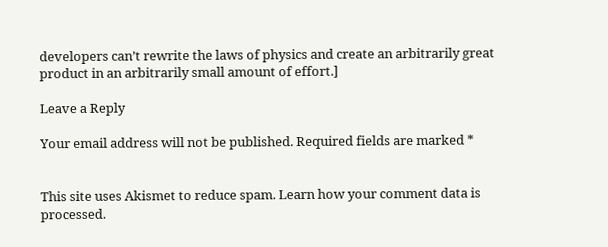developers can’t rewrite the laws of physics and create an arbitrarily great product in an arbitrarily small amount of effort.]

Leave a Reply

Your email address will not be published. Required fields are marked *


This site uses Akismet to reduce spam. Learn how your comment data is processed.